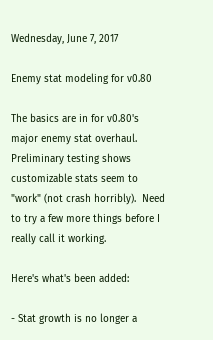Wednesday, June 7, 2017

Enemy stat modeling for v0.80

The basics are in for v0.80's major enemy stat overhaul.  Preliminary testing shows customizable stats seem to "work" (not crash horribly).  Need to try a few more things before I really call it working.

Here's what's been added:

- Stat growth is no longer a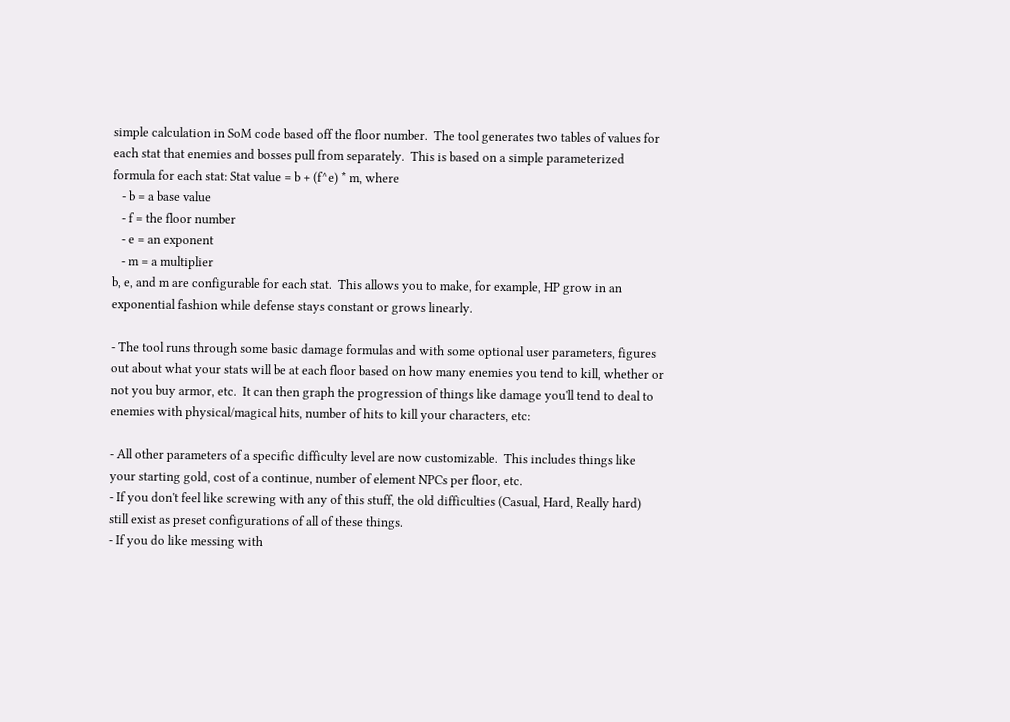simple calculation in SoM code based off the floor number.  The tool generates two tables of values for each stat that enemies and bosses pull from separately.  This is based on a simple parameterized formula for each stat: Stat value = b + (f^e) * m, where
   - b = a base value
   - f = the floor number
   - e = an exponent
   - m = a multiplier
b, e, and m are configurable for each stat.  This allows you to make, for example, HP grow in an exponential fashion while defense stays constant or grows linearly.

- The tool runs through some basic damage formulas and with some optional user parameters, figures out about what your stats will be at each floor based on how many enemies you tend to kill, whether or not you buy armor, etc.  It can then graph the progression of things like damage you'll tend to deal to enemies with physical/magical hits, number of hits to kill your characters, etc:

- All other parameters of a specific difficulty level are now customizable.  This includes things like your starting gold, cost of a continue, number of element NPCs per floor, etc.
- If you don't feel like screwing with any of this stuff, the old difficulties (Casual, Hard, Really hard) still exist as preset configurations of all of these things.
- If you do like messing with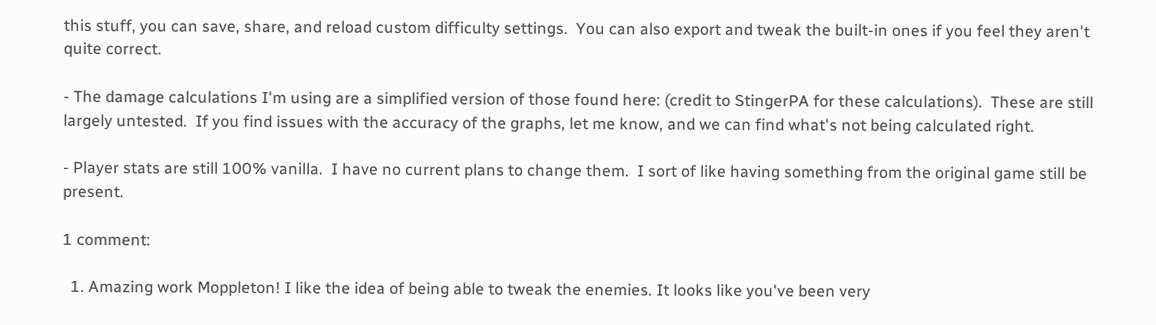this stuff, you can save, share, and reload custom difficulty settings.  You can also export and tweak the built-in ones if you feel they aren't quite correct.

- The damage calculations I'm using are a simplified version of those found here: (credit to StingerPA for these calculations).  These are still largely untested.  If you find issues with the accuracy of the graphs, let me know, and we can find what's not being calculated right.

- Player stats are still 100% vanilla.  I have no current plans to change them.  I sort of like having something from the original game still be present.

1 comment:

  1. Amazing work Moppleton! I like the idea of being able to tweak the enemies. It looks like you've been very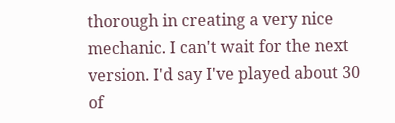thorough in creating a very nice mechanic. I can't wait for the next version. I'd say I've played about 30 of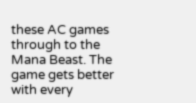these AC games through to the Mana Beast. The game gets better with every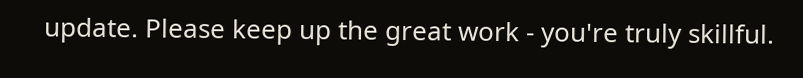update. Please keep up the great work - you're truly skillful.